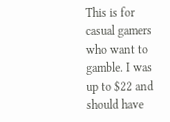This is for casual gamers who want to gamble. I was up to $22 and should have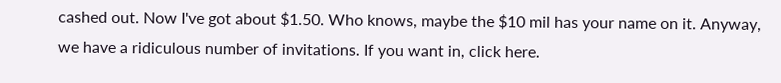cashed out. Now I've got about $1.50. Who knows, maybe the $10 mil has your name on it. Anyway, we have a ridiculous number of invitations. If you want in, click here.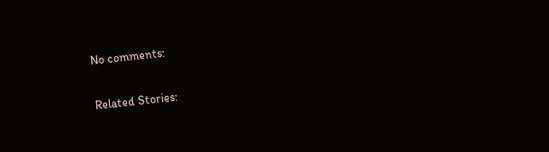No comments:

Related Stories: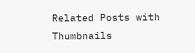Related Posts with Thumbnails